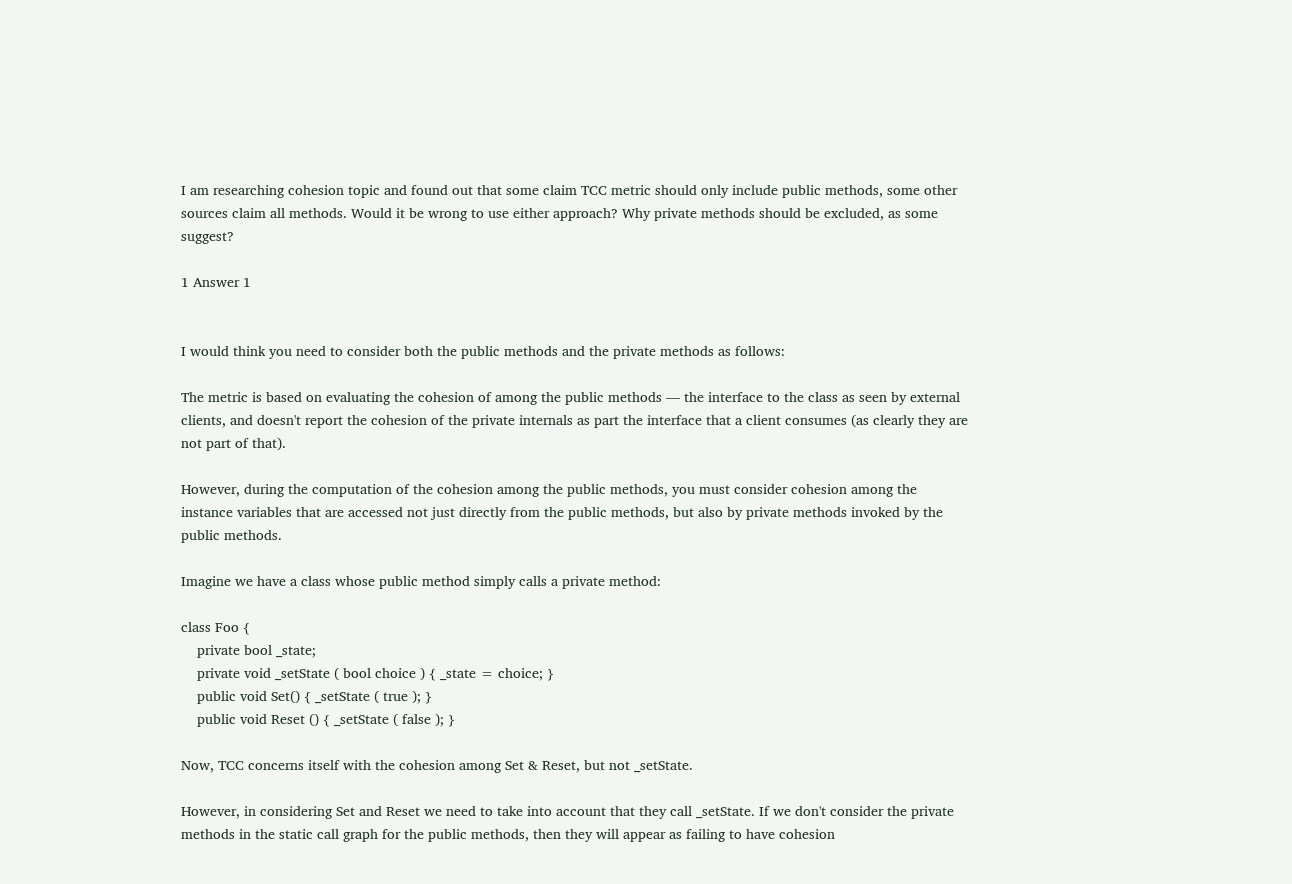I am researching cohesion topic and found out that some claim TCC metric should only include public methods, some other sources claim all methods. Would it be wrong to use either approach? Why private methods should be excluded, as some suggest?

1 Answer 1


I would think you need to consider both the public methods and the private methods as follows:

The metric is based on evaluating the cohesion of among the public methods — the interface to the class as seen by external clients, and doesn't report the cohesion of the private internals as part the interface that a client consumes (as clearly they are not part of that).

However, during the computation of the cohesion among the public methods, you must consider cohesion among the instance variables that are accessed not just directly from the public methods, but also by private methods invoked by the public methods.

Imagine we have a class whose public method simply calls a private method:

class Foo {
    private bool _state;
    private void _setState ( bool choice ) { _state = choice; }
    public void Set() { _setState ( true ); }
    public void Reset () { _setState ( false ); }

Now, TCC concerns itself with the cohesion among Set & Reset, but not _setState.

However, in considering Set and Reset we need to take into account that they call _setState. If we don't consider the private methods in the static call graph for the public methods, then they will appear as failing to have cohesion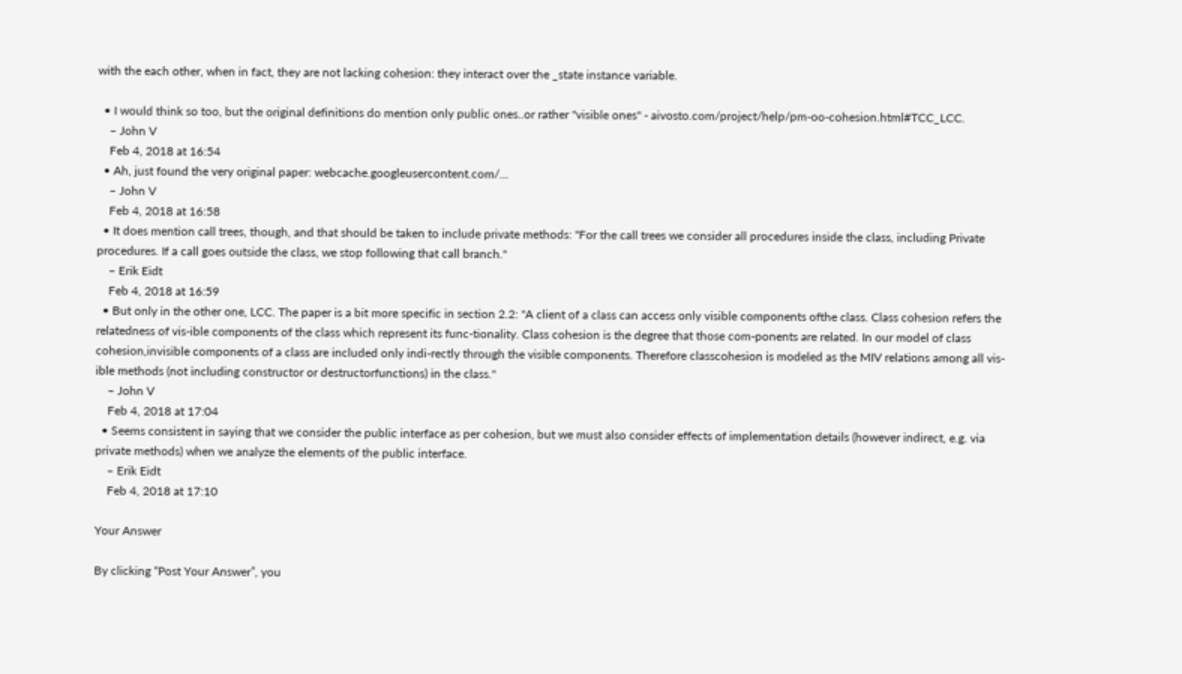with the each other, when in fact, they are not lacking cohesion: they interact over the _state instance variable.

  • I would think so too, but the original definitions do mention only public ones..or rather "visible ones" - aivosto.com/project/help/pm-oo-cohesion.html#TCC_LCC.
    – John V
    Feb 4, 2018 at 16:54
  • Ah, just found the very original paper: webcache.googleusercontent.com/…
    – John V
    Feb 4, 2018 at 16:58
  • It does mention call trees, though, and that should be taken to include private methods: "For the call trees we consider all procedures inside the class, including Private procedures. If a call goes outside the class, we stop following that call branch."
    – Erik Eidt
    Feb 4, 2018 at 16:59
  • But only in the other one, LCC. The paper is a bit more specific in section 2.2: "A client of a class can access only visible components ofthe class. Class cohesion refers the relatedness of vis-ible components of the class which represent its func-tionality. Class cohesion is the degree that those com-ponents are related. In our model of class cohesion,invisible components of a class are included only indi-rectly through the visible components. Therefore classcohesion is modeled as the MIV relations among all vis-ible methods (not including constructor or destructorfunctions) in the class."
    – John V
    Feb 4, 2018 at 17:04
  • Seems consistent in saying that we consider the public interface as per cohesion, but we must also consider effects of implementation details (however indirect, e.g. via private methods) when we analyze the elements of the public interface.
    – Erik Eidt
    Feb 4, 2018 at 17:10

Your Answer

By clicking “Post Your Answer”, you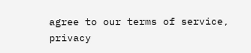agree to our terms of service, privacy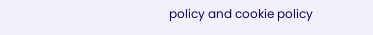policy and cookie policy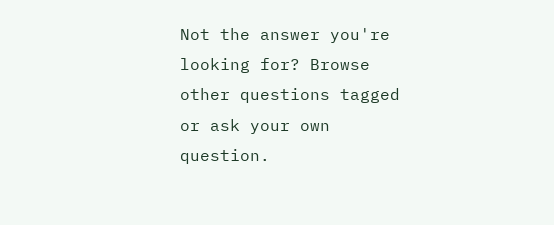Not the answer you're looking for? Browse other questions tagged or ask your own question.